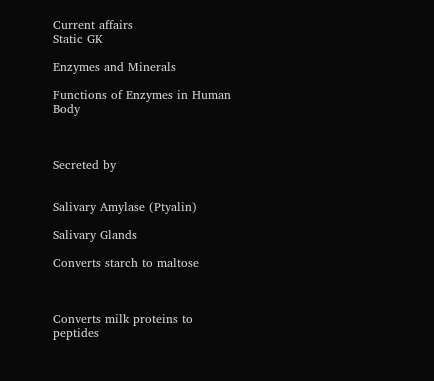Current affairs
Static GK

Enzymes and Minerals

Functions of Enzymes in Human Body



Secreted by


Salivary Amylase (Ptyalin)

Salivary Glands

Converts starch to maltose



Converts milk proteins to peptides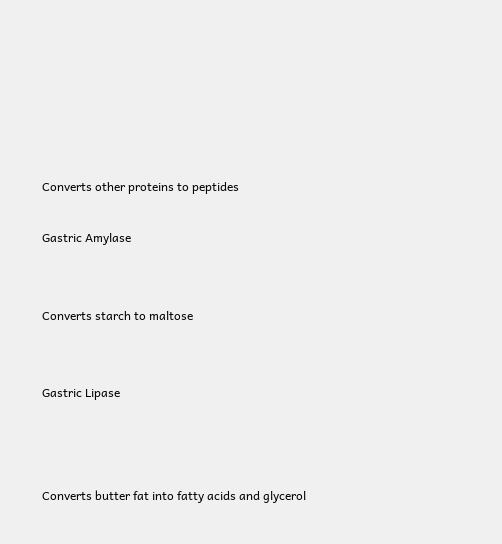Converts other proteins to peptides

Gastric Amylase


Converts starch to maltose


Gastric Lipase



Converts butter fat into fatty acids and glycerol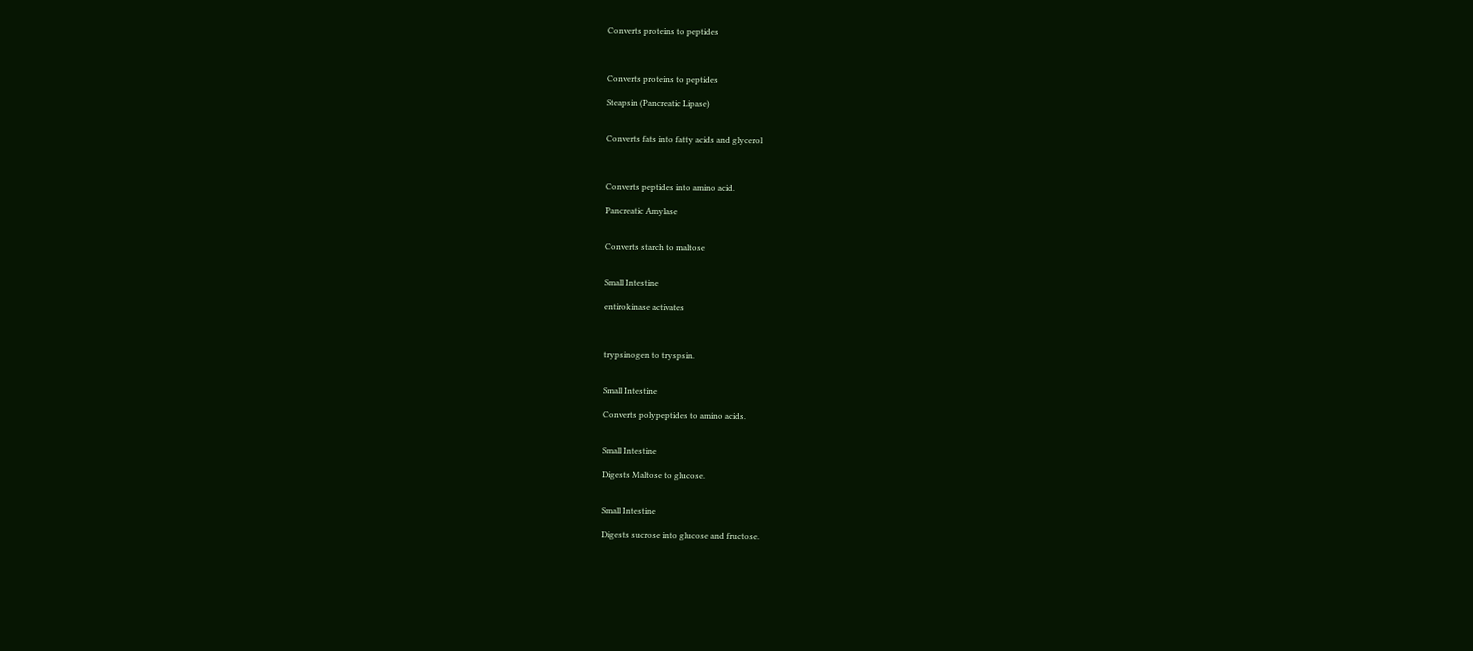Converts proteins to peptides



Converts proteins to peptides

Steapsin (Pancreatic Lipase)


Converts fats into fatty acids and glycerol



Converts peptides into amino acid.

Pancreatic Amylase


Converts starch to maltose


Small Intestine

entirokinase activates



trypsinogen to tryspsin.


Small Intestine

Converts polypeptides to amino acids.


Small Intestine

Digests Maltose to glucose.


Small Intestine

Digests sucrose into glucose and fructose.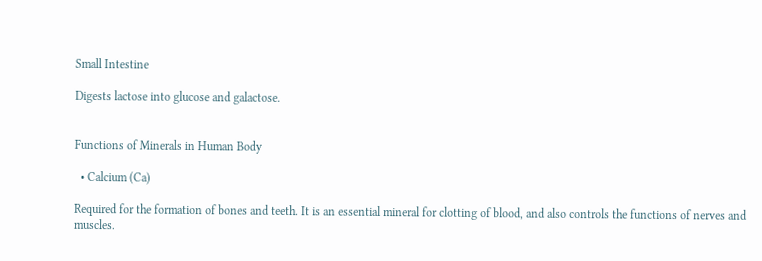Small Intestine

Digests lactose into glucose and galactose.


Functions of Minerals in Human Body

  • Calcium (Ca)

Required for the formation of bones and teeth. It is an essential mineral for clotting of blood, and also controls the functions of nerves and muscles.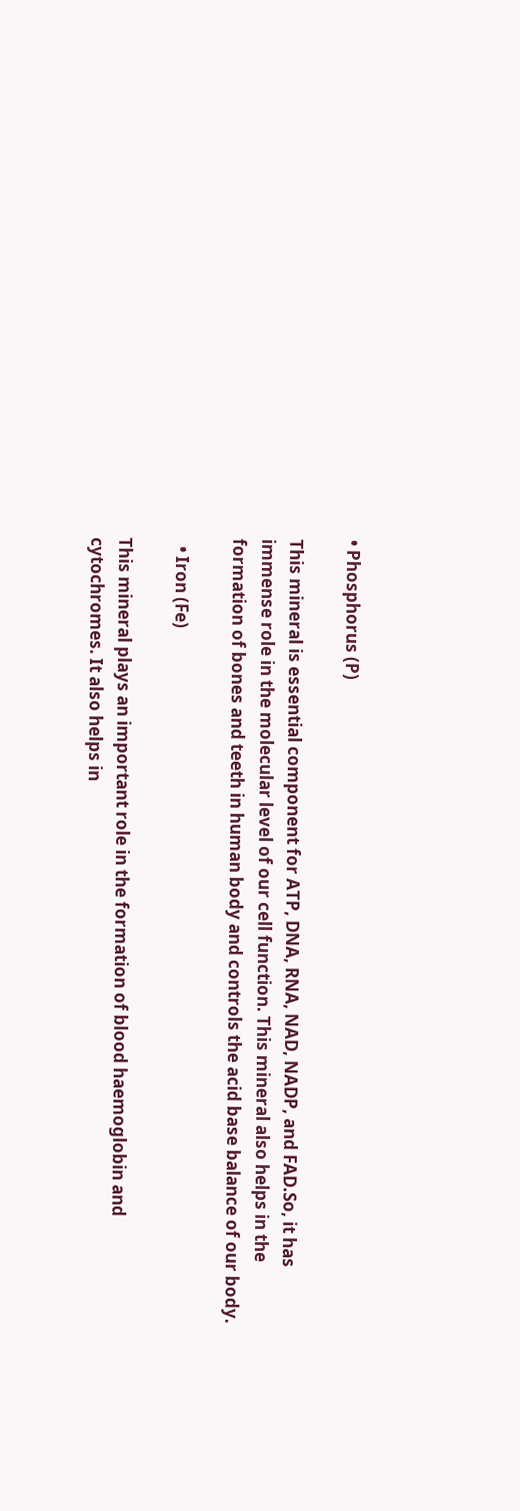• Phosphorus (P)

This mineral is essential component for ATP, DNA, RNA, NAD, NADP, and FAD.So, it has immense role in the molecular level of our cell function. This mineral also helps in the formation of bones and teeth in human body and controls the acid base balance of our body.

  • Iron (Fe)

This mineral plays an important role in the formation of blood haemoglobin and cytochromes. It also helps in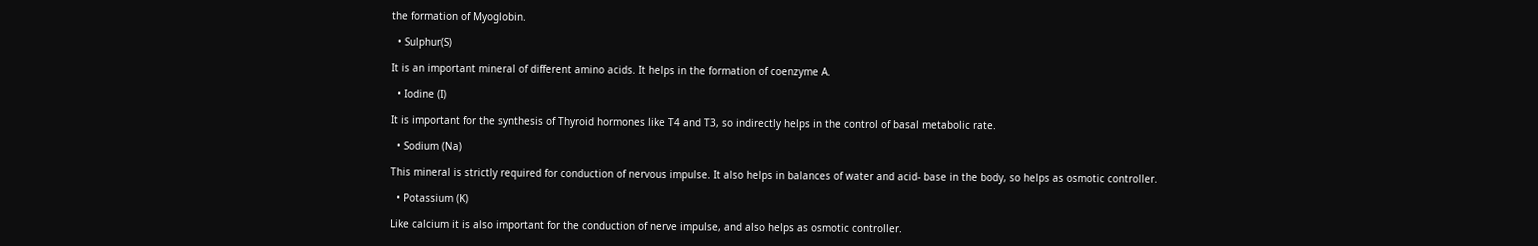the formation of Myoglobin.

  • Sulphur(S)

It is an important mineral of different amino acids. It helps in the formation of coenzyme A.

  • Iodine (I)

It is important for the synthesis of Thyroid hormones like T4 and T3, so indirectly helps in the control of basal metabolic rate.

  • Sodium (Na)

This mineral is strictly required for conduction of nervous impulse. It also helps in balances of water and acid- base in the body, so helps as osmotic controller.

  • Potassium (K)

Like calcium it is also important for the conduction of nerve impulse, and also helps as osmotic controller.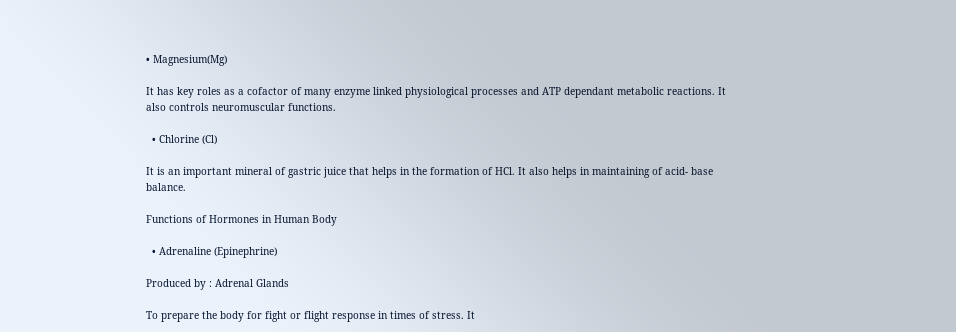• Magnesium(Mg)

It has key roles as a cofactor of many enzyme linked physiological processes and ATP dependant metabolic reactions. It also controls neuromuscular functions.

  • Chlorine (Cl)

It is an important mineral of gastric juice that helps in the formation of HCl. It also helps in maintaining of acid- base balance.

Functions of Hormones in Human Body

  • Adrenaline (Epinephrine)

Produced by : Adrenal Glands

To prepare the body for fight or flight response in times of stress. It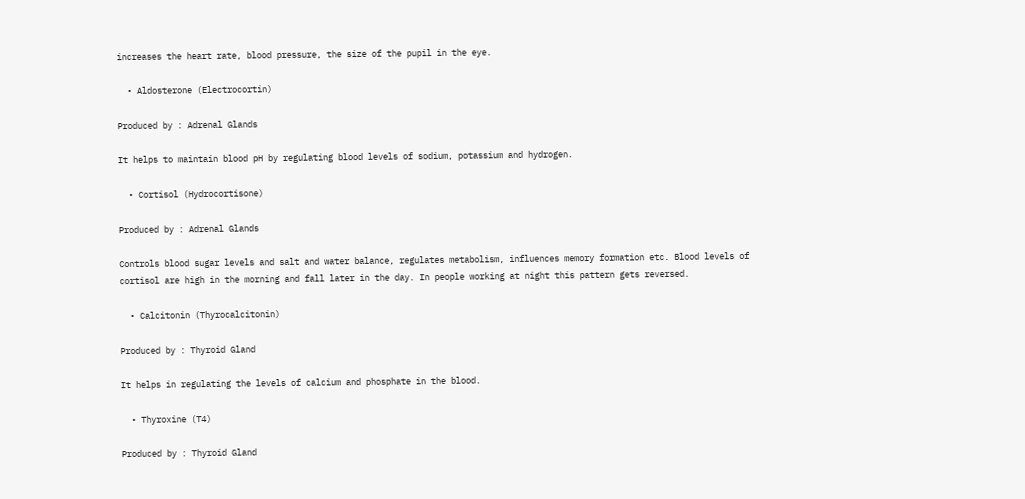increases the heart rate, blood pressure, the size of the pupil in the eye.

  • Aldosterone (Electrocortin)

Produced by : Adrenal Glands

It helps to maintain blood pH by regulating blood levels of sodium, potassium and hydrogen.

  • Cortisol (Hydrocortisone)

Produced by : Adrenal Glands

Controls blood sugar levels and salt and water balance, regulates metabolism, influences memory formation etc. Blood levels of cortisol are high in the morning and fall later in the day. In people working at night this pattern gets reversed.

  • Calcitonin (Thyrocalcitonin)

Produced by : Thyroid Gland

It helps in regulating the levels of calcium and phosphate in the blood.

  • Thyroxine (T4)

Produced by : Thyroid Gland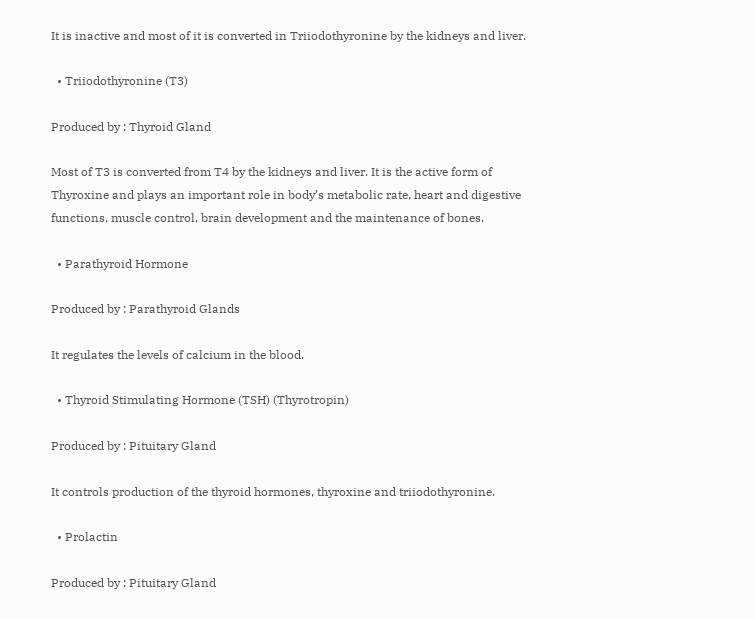It is inactive and most of it is converted in Triiodothyronine by the kidneys and liver.

  • Triiodothyronine (T3)

Produced by : Thyroid Gland

Most of T3 is converted from T4 by the kidneys and liver. It is the active form of Thyroxine and plays an important role in body’s metabolic rate, heart and digestive functions, muscle control, brain development and the maintenance of bones.

  • Parathyroid Hormone

Produced by : Parathyroid Glands

It regulates the levels of calcium in the blood.

  • Thyroid Stimulating Hormone (TSH) (Thyrotropin)

Produced by : Pituitary Gland

It controls production of the thyroid hormones, thyroxine and triiodothyronine.

  • Prolactin

Produced by : Pituitary Gland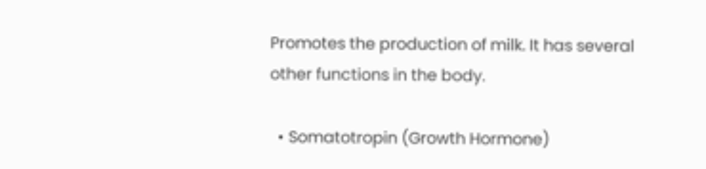Promotes the production of milk. It has several other functions in the body.

  • Somatotropin (Growth Hormone)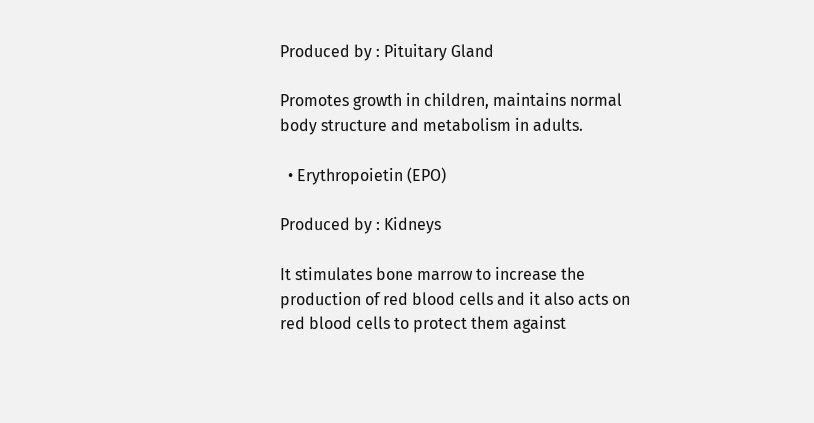Produced by : Pituitary Gland

Promotes growth in children, maintains normal body structure and metabolism in adults.

  • Erythropoietin (EPO)

Produced by : Kidneys

It stimulates bone marrow to increase the production of red blood cells and it also acts on red blood cells to protect them against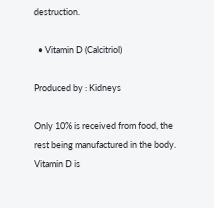destruction.

  • Vitamin D (Calcitriol)

Produced by : Kidneys

Only 10% is received from food, the rest being manufactured in the body. Vitamin D is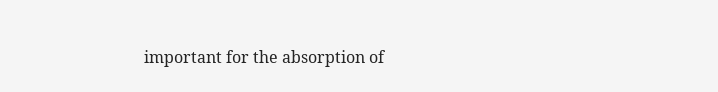important for the absorption of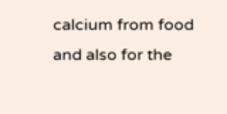calcium from food and also for the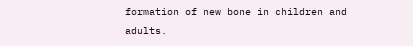formation of new bone in children and adults.